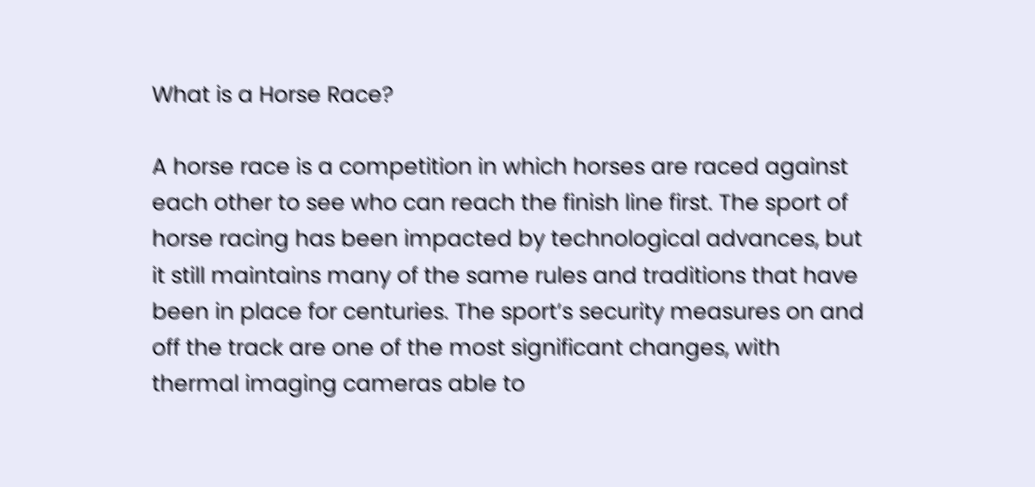What is a Horse Race?

A horse race is a competition in which horses are raced against each other to see who can reach the finish line first. The sport of horse racing has been impacted by technological advances, but it still maintains many of the same rules and traditions that have been in place for centuries. The sport’s security measures on and off the track are one of the most significant changes, with thermal imaging cameras able to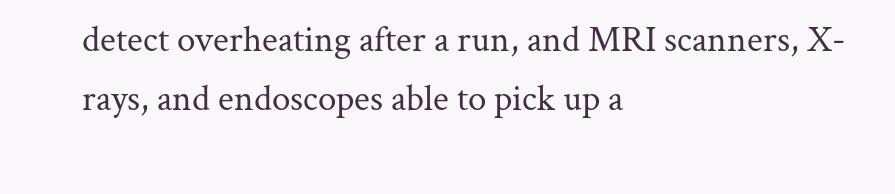detect overheating after a run, and MRI scanners, X-rays, and endoscopes able to pick up a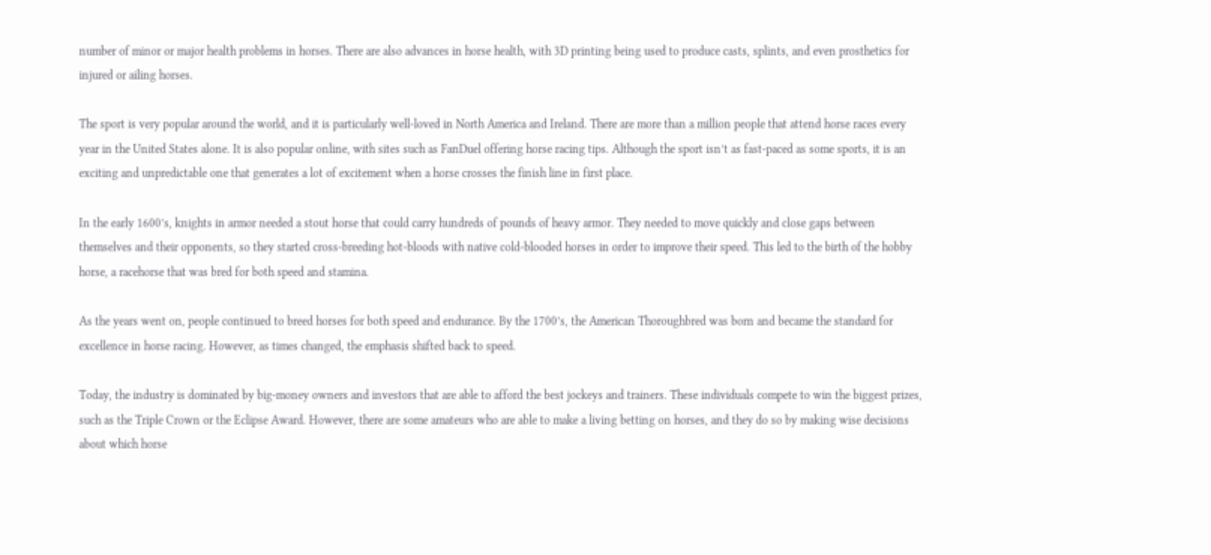number of minor or major health problems in horses. There are also advances in horse health, with 3D printing being used to produce casts, splints, and even prosthetics for injured or ailing horses.

The sport is very popular around the world, and it is particularly well-loved in North America and Ireland. There are more than a million people that attend horse races every year in the United States alone. It is also popular online, with sites such as FanDuel offering horse racing tips. Although the sport isn’t as fast-paced as some sports, it is an exciting and unpredictable one that generates a lot of excitement when a horse crosses the finish line in first place.

In the early 1600’s, knights in armor needed a stout horse that could carry hundreds of pounds of heavy armor. They needed to move quickly and close gaps between themselves and their opponents, so they started cross-breeding hot-bloods with native cold-blooded horses in order to improve their speed. This led to the birth of the hobby horse, a racehorse that was bred for both speed and stamina.

As the years went on, people continued to breed horses for both speed and endurance. By the 1700’s, the American Thoroughbred was born and became the standard for excellence in horse racing. However, as times changed, the emphasis shifted back to speed.

Today, the industry is dominated by big-money owners and investors that are able to afford the best jockeys and trainers. These individuals compete to win the biggest prizes, such as the Triple Crown or the Eclipse Award. However, there are some amateurs who are able to make a living betting on horses, and they do so by making wise decisions about which horse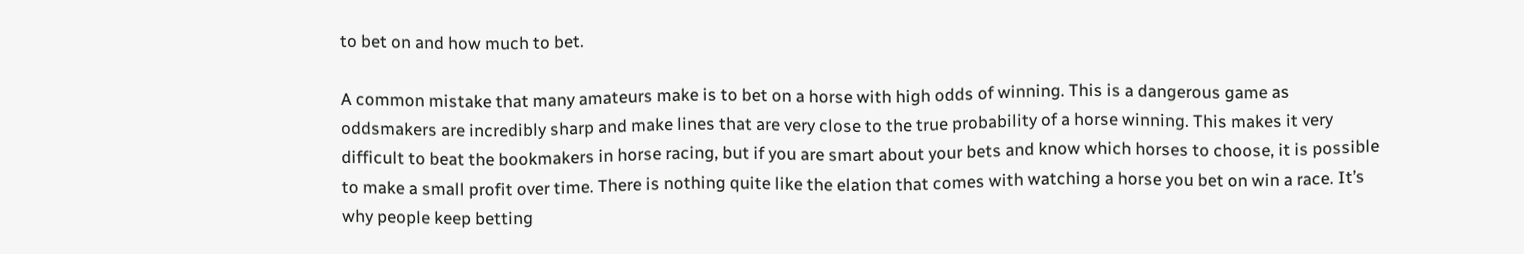to bet on and how much to bet.

A common mistake that many amateurs make is to bet on a horse with high odds of winning. This is a dangerous game as oddsmakers are incredibly sharp and make lines that are very close to the true probability of a horse winning. This makes it very difficult to beat the bookmakers in horse racing, but if you are smart about your bets and know which horses to choose, it is possible to make a small profit over time. There is nothing quite like the elation that comes with watching a horse you bet on win a race. It’s why people keep betting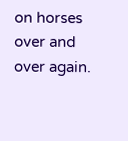on horses over and over again.